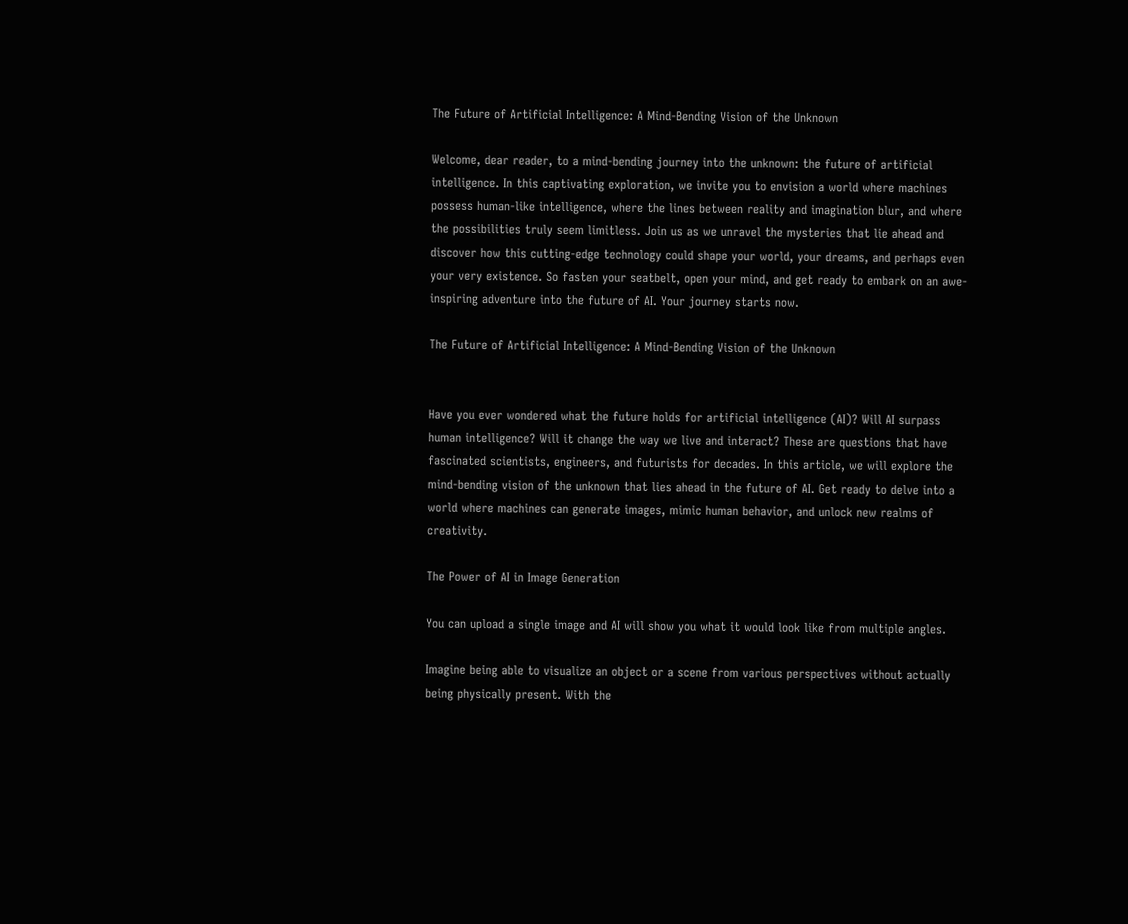The Future of Artificial Intelligence: A Mind-Bending Vision of the Unknown

Welcome, dear reader, to a mind-bending journey into the unknown: the future of artificial intelligence. In this captivating exploration, we invite you to envision a world where machines possess human-like intelligence, where the lines between reality and imagination blur, and where the possibilities truly seem limitless. Join us as we unravel the mysteries that lie ahead and discover how this cutting-edge technology could shape your world, your dreams, and perhaps even your very existence. So fasten your seatbelt, open your mind, and get ready to embark on an awe-inspiring adventure into the future of AI. Your journey starts now.

The Future of Artificial Intelligence: A Mind-Bending Vision of the Unknown


Have you ever wondered what the future holds for artificial intelligence (AI)? Will AI surpass human intelligence? Will it change the way we live and interact? These are questions that have fascinated scientists, engineers, and futurists for decades. In this article, we will explore the mind-bending vision of the unknown that lies ahead in the future of AI. Get ready to delve into a world where machines can generate images, mimic human behavior, and unlock new realms of creativity.

The Power of AI in Image Generation

You can upload a single image and AI will show you what it would look like from multiple angles.

Imagine being able to visualize an object or a scene from various perspectives without actually being physically present. With the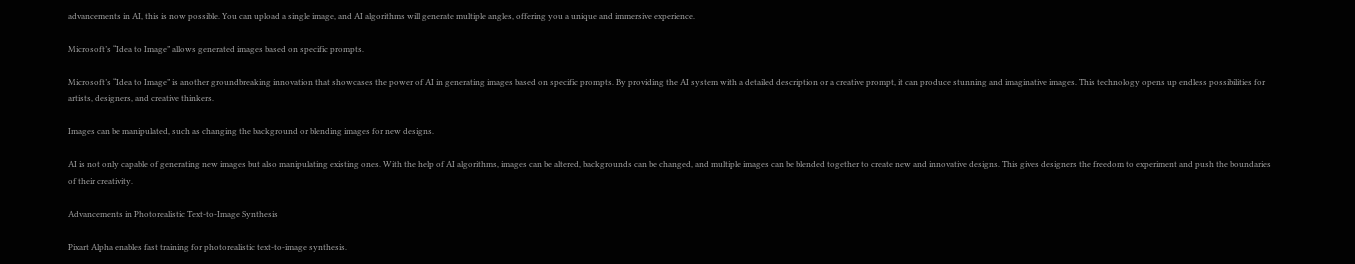advancements in AI, this is now possible. You can upload a single image, and AI algorithms will generate multiple angles, offering you a unique and immersive experience.

Microsoft’s “Idea to Image” allows generated images based on specific prompts.

Microsoft’s “Idea to Image” is another groundbreaking innovation that showcases the power of AI in generating images based on specific prompts. By providing the AI system with a detailed description or a creative prompt, it can produce stunning and imaginative images. This technology opens up endless possibilities for artists, designers, and creative thinkers.

Images can be manipulated, such as changing the background or blending images for new designs.

AI is not only capable of generating new images but also manipulating existing ones. With the help of AI algorithms, images can be altered, backgrounds can be changed, and multiple images can be blended together to create new and innovative designs. This gives designers the freedom to experiment and push the boundaries of their creativity.

Advancements in Photorealistic Text-to-Image Synthesis

Pixart Alpha enables fast training for photorealistic text-to-image synthesis.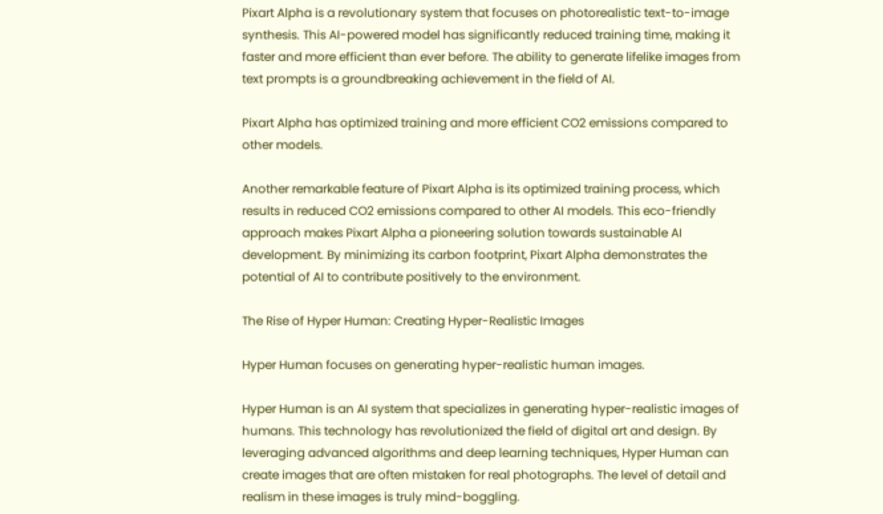Pixart Alpha is a revolutionary system that focuses on photorealistic text-to-image synthesis. This AI-powered model has significantly reduced training time, making it faster and more efficient than ever before. The ability to generate lifelike images from text prompts is a groundbreaking achievement in the field of AI.

Pixart Alpha has optimized training and more efficient CO2 emissions compared to other models.

Another remarkable feature of Pixart Alpha is its optimized training process, which results in reduced CO2 emissions compared to other AI models. This eco-friendly approach makes Pixart Alpha a pioneering solution towards sustainable AI development. By minimizing its carbon footprint, Pixart Alpha demonstrates the potential of AI to contribute positively to the environment.

The Rise of Hyper Human: Creating Hyper-Realistic Images

Hyper Human focuses on generating hyper-realistic human images.

Hyper Human is an AI system that specializes in generating hyper-realistic images of humans. This technology has revolutionized the field of digital art and design. By leveraging advanced algorithms and deep learning techniques, Hyper Human can create images that are often mistaken for real photographs. The level of detail and realism in these images is truly mind-boggling.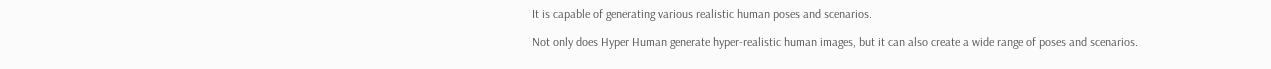It is capable of generating various realistic human poses and scenarios.

Not only does Hyper Human generate hyper-realistic human images, but it can also create a wide range of poses and scenarios.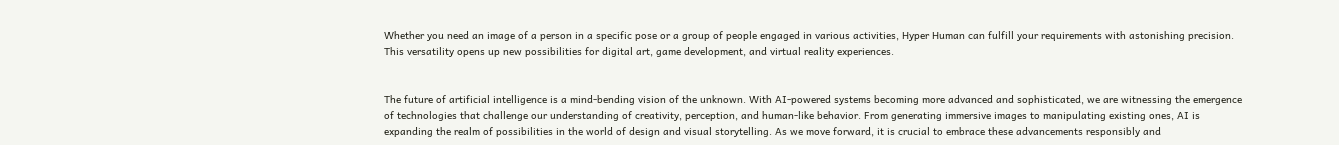Whether you need an image of a person in a specific pose or a group of people engaged in various activities, Hyper Human can fulfill your requirements with astonishing precision. This versatility opens up new possibilities for digital art, game development, and virtual reality experiences.


The future of artificial intelligence is a mind-bending vision of the unknown. With AI-powered systems becoming more advanced and sophisticated, we are witnessing the emergence of technologies that challenge our understanding of creativity, perception, and human-like behavior. From generating immersive images to manipulating existing ones, AI is expanding the realm of possibilities in the world of design and visual storytelling. As we move forward, it is crucial to embrace these advancements responsibly and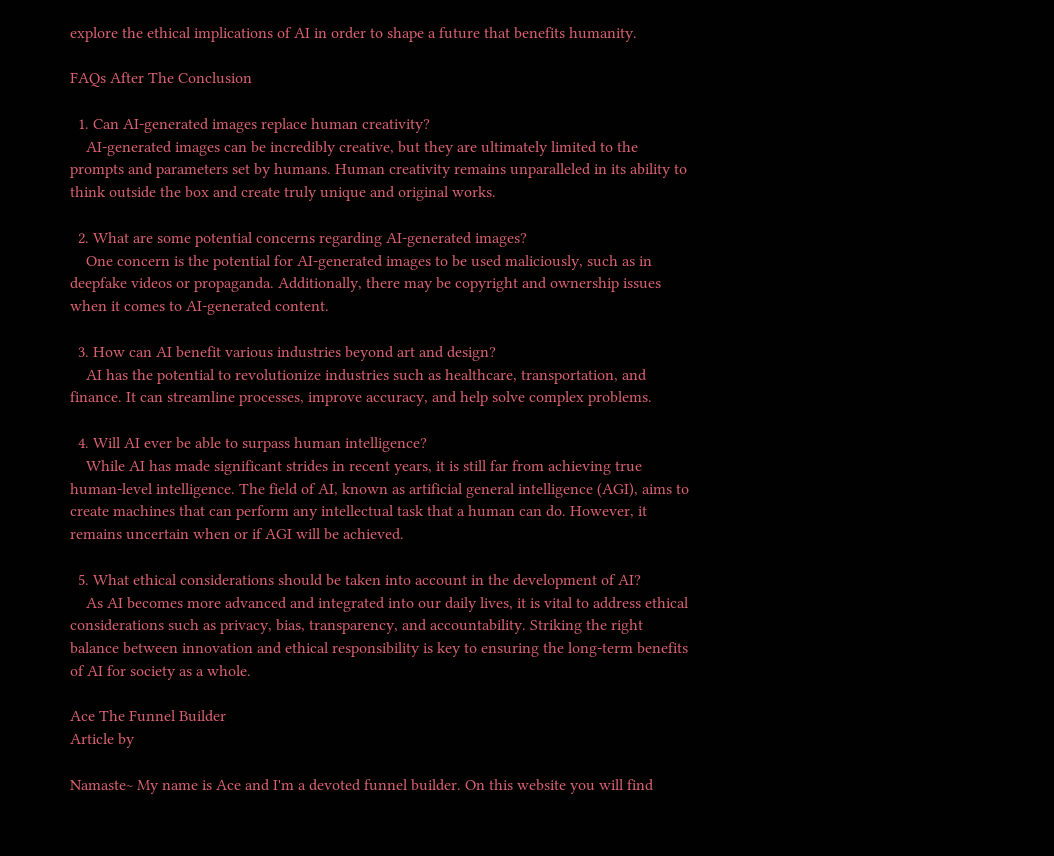explore the ethical implications of AI in order to shape a future that benefits humanity.

FAQs After The Conclusion

  1. Can AI-generated images replace human creativity?
    AI-generated images can be incredibly creative, but they are ultimately limited to the prompts and parameters set by humans. Human creativity remains unparalleled in its ability to think outside the box and create truly unique and original works.

  2. What are some potential concerns regarding AI-generated images?
    One concern is the potential for AI-generated images to be used maliciously, such as in deepfake videos or propaganda. Additionally, there may be copyright and ownership issues when it comes to AI-generated content.

  3. How can AI benefit various industries beyond art and design?
    AI has the potential to revolutionize industries such as healthcare, transportation, and finance. It can streamline processes, improve accuracy, and help solve complex problems.

  4. Will AI ever be able to surpass human intelligence?
    While AI has made significant strides in recent years, it is still far from achieving true human-level intelligence. The field of AI, known as artificial general intelligence (AGI), aims to create machines that can perform any intellectual task that a human can do. However, it remains uncertain when or if AGI will be achieved.

  5. What ethical considerations should be taken into account in the development of AI?
    As AI becomes more advanced and integrated into our daily lives, it is vital to address ethical considerations such as privacy, bias, transparency, and accountability. Striking the right balance between innovation and ethical responsibility is key to ensuring the long-term benefits of AI for society as a whole.

Ace The Funnel Builder
Article by

Namaste~ My name is Ace and I'm a devoted funnel builder. On this website you will find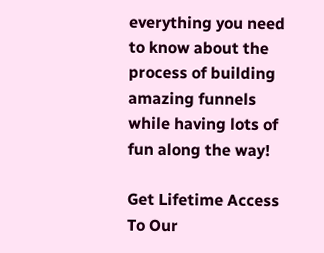everything you need to know about the process of building amazing funnels while having lots of fun along the way!

Get Lifetime Access To Our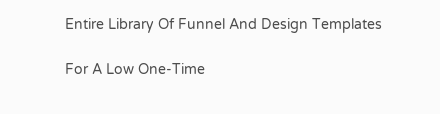Entire Library Of Funnel And Design Templates

For A Low One-Time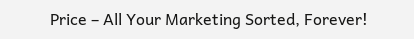Price – All Your Marketing Sorted, Forever!